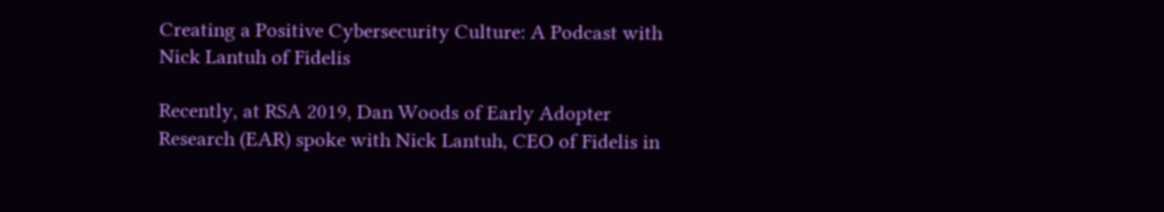Creating a Positive Cybersecurity Culture: A Podcast with Nick Lantuh of Fidelis

Recently, at RSA 2019, Dan Woods of Early Adopter Research (EAR) spoke with Nick Lantuh, CEO of Fidelis in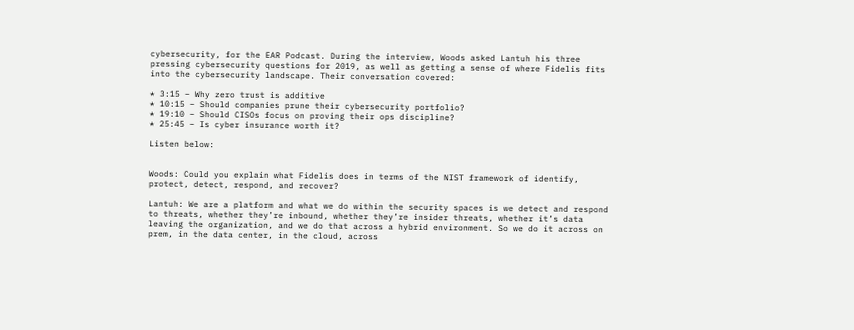cybersecurity, for the EAR Podcast. During the interview, Woods asked Lantuh his three pressing cybersecurity questions for 2019, as well as getting a sense of where Fidelis fits into the cybersecurity landscape. Their conversation covered:

* 3:15 – Why zero trust is additive
* 10:15 – Should companies prune their cybersecurity portfolio?
* 19:10 – Should CISOs focus on proving their ops discipline?
* 25:45 – Is cyber insurance worth it?

Listen below:


Woods: Could you explain what Fidelis does in terms of the NIST framework of identify, protect, detect, respond, and recover?

Lantuh: We are a platform and what we do within the security spaces is we detect and respond to threats, whether they’re inbound, whether they’re insider threats, whether it’s data leaving the organization, and we do that across a hybrid environment. So we do it across on prem, in the data center, in the cloud, across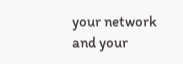your network and your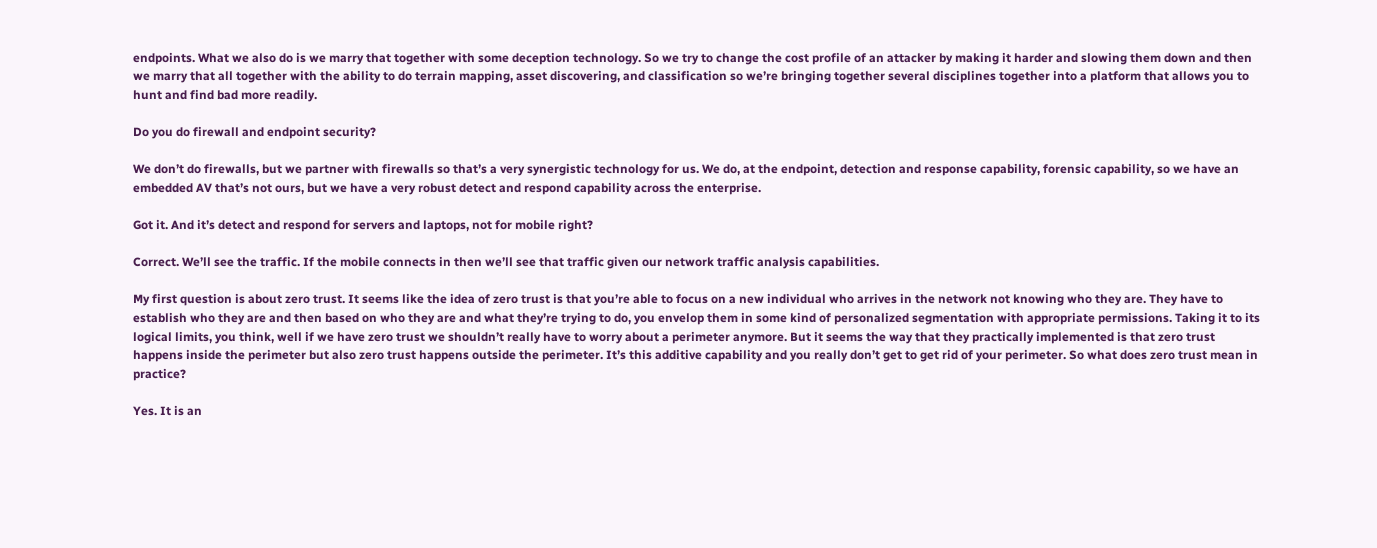endpoints. What we also do is we marry that together with some deception technology. So we try to change the cost profile of an attacker by making it harder and slowing them down and then we marry that all together with the ability to do terrain mapping, asset discovering, and classification so we’re bringing together several disciplines together into a platform that allows you to hunt and find bad more readily.

Do you do firewall and endpoint security?

We don’t do firewalls, but we partner with firewalls so that’s a very synergistic technology for us. We do, at the endpoint, detection and response capability, forensic capability, so we have an embedded AV that’s not ours, but we have a very robust detect and respond capability across the enterprise.

Got it. And it’s detect and respond for servers and laptops, not for mobile right?

Correct. We’ll see the traffic. If the mobile connects in then we’ll see that traffic given our network traffic analysis capabilities.

My first question is about zero trust. It seems like the idea of zero trust is that you’re able to focus on a new individual who arrives in the network not knowing who they are. They have to establish who they are and then based on who they are and what they’re trying to do, you envelop them in some kind of personalized segmentation with appropriate permissions. Taking it to its logical limits, you think, well if we have zero trust we shouldn’t really have to worry about a perimeter anymore. But it seems the way that they practically implemented is that zero trust happens inside the perimeter but also zero trust happens outside the perimeter. It’s this additive capability and you really don’t get to get rid of your perimeter. So what does zero trust mean in practice?

Yes. It is an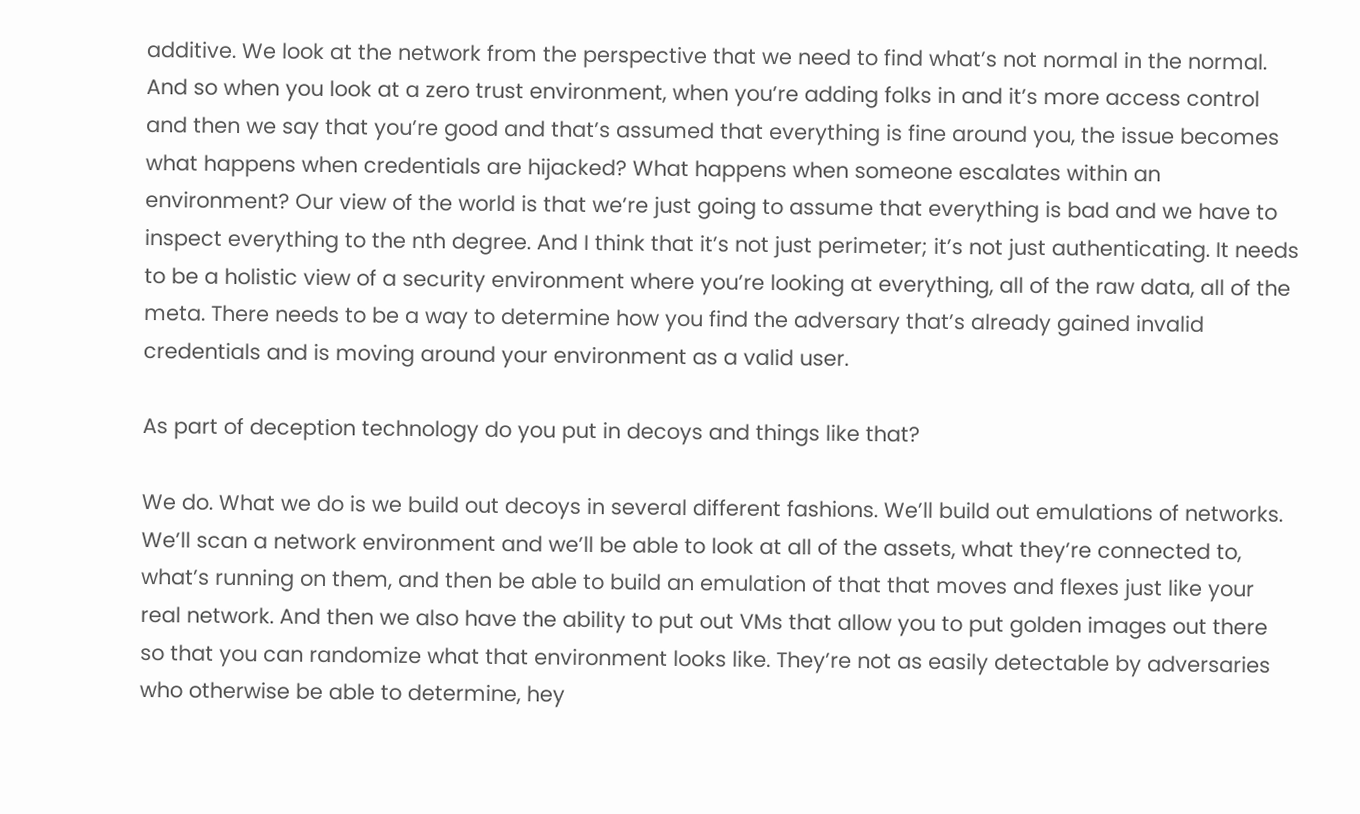additive. We look at the network from the perspective that we need to find what’s not normal in the normal. And so when you look at a zero trust environment, when you’re adding folks in and it’s more access control and then we say that you’re good and that’s assumed that everything is fine around you, the issue becomes what happens when credentials are hijacked? What happens when someone escalates within an environment? Our view of the world is that we’re just going to assume that everything is bad and we have to inspect everything to the nth degree. And I think that it’s not just perimeter; it’s not just authenticating. It needs to be a holistic view of a security environment where you’re looking at everything, all of the raw data, all of the meta. There needs to be a way to determine how you find the adversary that’s already gained invalid credentials and is moving around your environment as a valid user.

As part of deception technology do you put in decoys and things like that?

We do. What we do is we build out decoys in several different fashions. We’ll build out emulations of networks. We’ll scan a network environment and we’ll be able to look at all of the assets, what they’re connected to, what’s running on them, and then be able to build an emulation of that that moves and flexes just like your real network. And then we also have the ability to put out VMs that allow you to put golden images out there so that you can randomize what that environment looks like. They’re not as easily detectable by adversaries who otherwise be able to determine, hey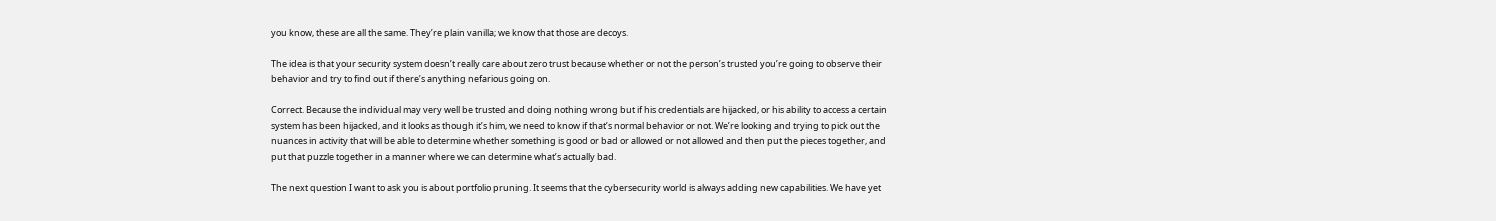you know, these are all the same. They’re plain vanilla; we know that those are decoys.

The idea is that your security system doesn’t really care about zero trust because whether or not the person’s trusted you’re going to observe their behavior and try to find out if there’s anything nefarious going on.

Correct. Because the individual may very well be trusted and doing nothing wrong but if his credentials are hijacked, or his ability to access a certain system has been hijacked, and it looks as though it’s him, we need to know if that’s normal behavior or not. We’re looking and trying to pick out the nuances in activity that will be able to determine whether something is good or bad or allowed or not allowed and then put the pieces together, and put that puzzle together in a manner where we can determine what’s actually bad.

The next question I want to ask you is about portfolio pruning. It seems that the cybersecurity world is always adding new capabilities. We have yet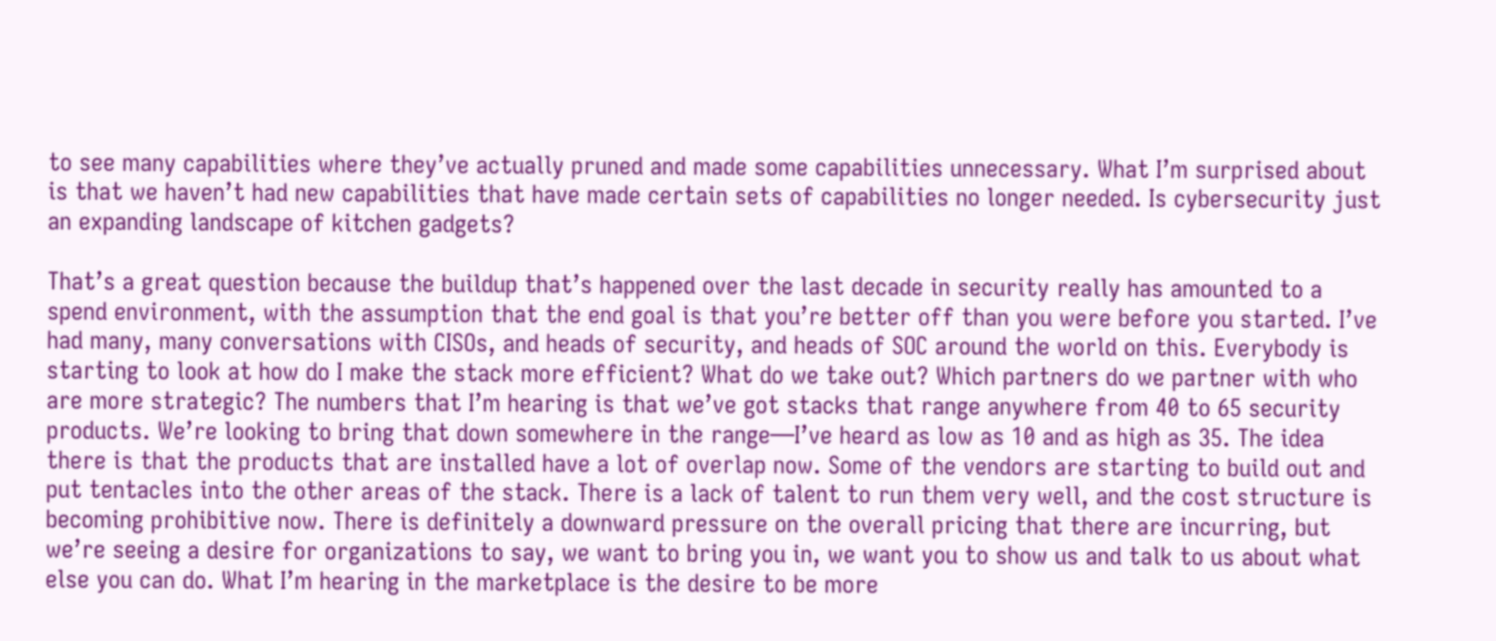to see many capabilities where they’ve actually pruned and made some capabilities unnecessary. What I’m surprised about is that we haven’t had new capabilities that have made certain sets of capabilities no longer needed. Is cybersecurity just an expanding landscape of kitchen gadgets?

That’s a great question because the buildup that’s happened over the last decade in security really has amounted to a spend environment, with the assumption that the end goal is that you’re better off than you were before you started. I’ve had many, many conversations with CISOs, and heads of security, and heads of SOC around the world on this. Everybody is starting to look at how do I make the stack more efficient? What do we take out? Which partners do we partner with who are more strategic? The numbers that I’m hearing is that we’ve got stacks that range anywhere from 40 to 65 security products. We’re looking to bring that down somewhere in the range—I’ve heard as low as 10 and as high as 35. The idea there is that the products that are installed have a lot of overlap now. Some of the vendors are starting to build out and put tentacles into the other areas of the stack. There is a lack of talent to run them very well, and the cost structure is becoming prohibitive now. There is definitely a downward pressure on the overall pricing that there are incurring, but we’re seeing a desire for organizations to say, we want to bring you in, we want you to show us and talk to us about what else you can do. What I’m hearing in the marketplace is the desire to be more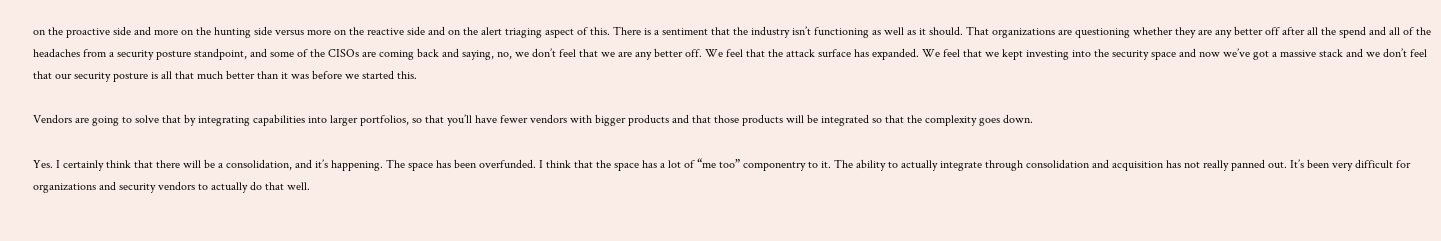on the proactive side and more on the hunting side versus more on the reactive side and on the alert triaging aspect of this. There is a sentiment that the industry isn’t functioning as well as it should. That organizations are questioning whether they are any better off after all the spend and all of the headaches from a security posture standpoint, and some of the CISOs are coming back and saying, no, we don’t feel that we are any better off. We feel that the attack surface has expanded. We feel that we kept investing into the security space and now we’ve got a massive stack and we don’t feel that our security posture is all that much better than it was before we started this.

Vendors are going to solve that by integrating capabilities into larger portfolios, so that you’ll have fewer vendors with bigger products and that those products will be integrated so that the complexity goes down.

Yes. I certainly think that there will be a consolidation, and it’s happening. The space has been overfunded. I think that the space has a lot of “me too” componentry to it. The ability to actually integrate through consolidation and acquisition has not really panned out. It’s been very difficult for organizations and security vendors to actually do that well.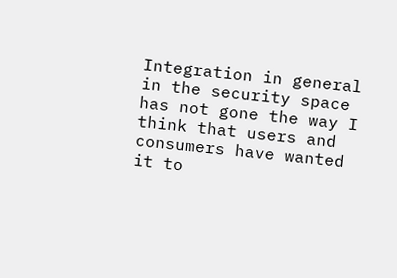Integration in general in the security space has not gone the way I think that users and consumers have wanted it to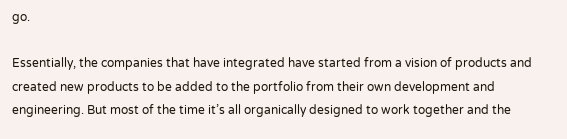go.

Essentially, the companies that have integrated have started from a vision of products and created new products to be added to the portfolio from their own development and engineering. But most of the time it’s all organically designed to work together and the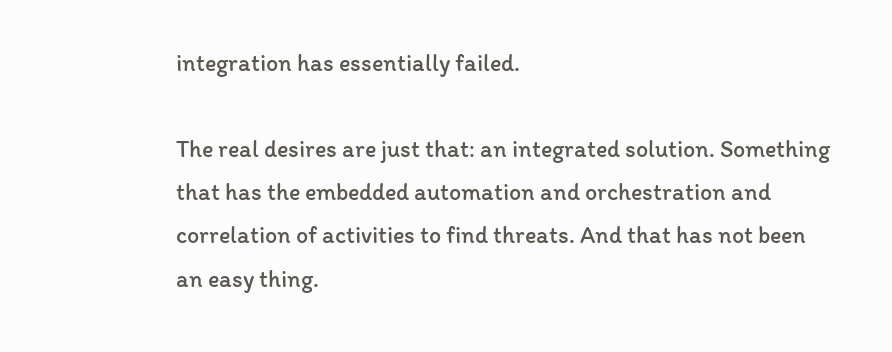integration has essentially failed.

The real desires are just that: an integrated solution. Something that has the embedded automation and orchestration and correlation of activities to find threats. And that has not been an easy thing.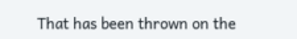That has been thrown on the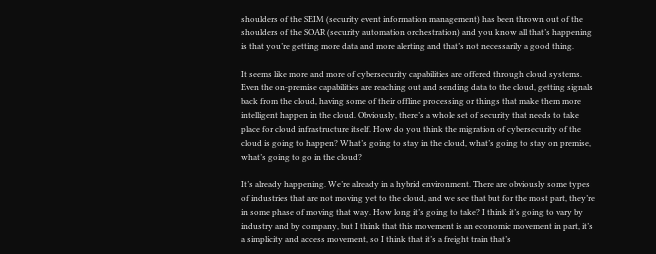shoulders of the SEIM (security event information management) has been thrown out of the shoulders of the SOAR (security automation orchestration) and you know all that’s happening is that you’re getting more data and more alerting and that’s not necessarily a good thing.

It seems like more and more of cybersecurity capabilities are offered through cloud systems. Even the on-premise capabilities are reaching out and sending data to the cloud, getting signals back from the cloud, having some of their offline processing or things that make them more intelligent happen in the cloud. Obviously, there’s a whole set of security that needs to take place for cloud infrastructure itself. How do you think the migration of cybersecurity of the cloud is going to happen? What’s going to stay in the cloud, what’s going to stay on premise, what’s going to go in the cloud?

It’s already happening. We’re already in a hybrid environment. There are obviously some types of industries that are not moving yet to the cloud, and we see that but for the most part, they’re in some phase of moving that way. How long it’s going to take? I think it’s going to vary by industry and by company, but I think that this movement is an economic movement in part, it’s a simplicity and access movement, so I think that it’s a freight train that’s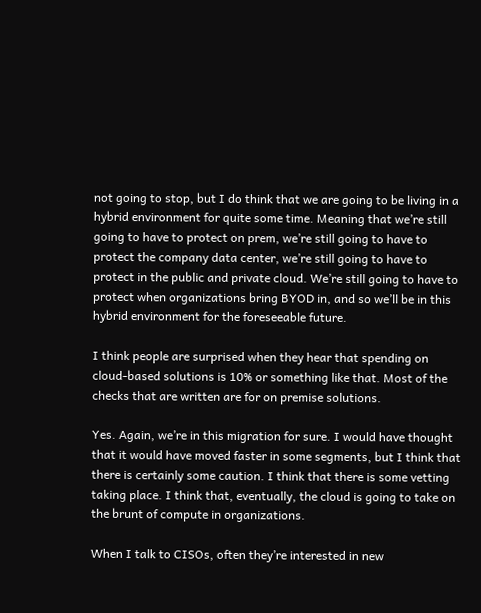not going to stop, but I do think that we are going to be living in a hybrid environment for quite some time. Meaning that we’re still going to have to protect on prem, we’re still going to have to protect the company data center, we’re still going to have to protect in the public and private cloud. We’re still going to have to protect when organizations bring BYOD in, and so we’ll be in this hybrid environment for the foreseeable future.

I think people are surprised when they hear that spending on cloud-based solutions is 10% or something like that. Most of the checks that are written are for on premise solutions.

Yes. Again, we’re in this migration for sure. I would have thought that it would have moved faster in some segments, but I think that there is certainly some caution. I think that there is some vetting taking place. I think that, eventually, the cloud is going to take on the brunt of compute in organizations.

When I talk to CISOs, often they’re interested in new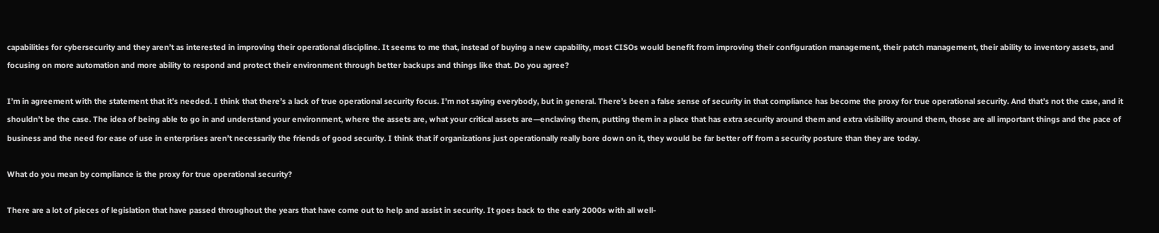capabilities for cybersecurity and they aren’t as interested in improving their operational discipline. It seems to me that, instead of buying a new capability, most CISOs would benefit from improving their configuration management, their patch management, their ability to inventory assets, and focusing on more automation and more ability to respond and protect their environment through better backups and things like that. Do you agree?

I’m in agreement with the statement that it’s needed. I think that there’s a lack of true operational security focus. I’m not saying everybody, but in general. There’s been a false sense of security in that compliance has become the proxy for true operational security. And that’s not the case, and it shouldn’t be the case. The idea of being able to go in and understand your environment, where the assets are, what your critical assets are—enclaving them, putting them in a place that has extra security around them and extra visibility around them, those are all important things and the pace of business and the need for ease of use in enterprises aren’t necessarily the friends of good security. I think that if organizations just operationally really bore down on it, they would be far better off from a security posture than they are today.

What do you mean by compliance is the proxy for true operational security?

There are a lot of pieces of legislation that have passed throughout the years that have come out to help and assist in security. It goes back to the early 2000s with all well-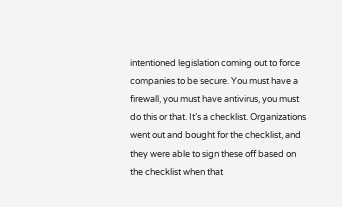intentioned legislation coming out to force companies to be secure. You must have a firewall, you must have antivirus, you must do this or that. It’s a checklist. Organizations went out and bought for the checklist, and they were able to sign these off based on the checklist when that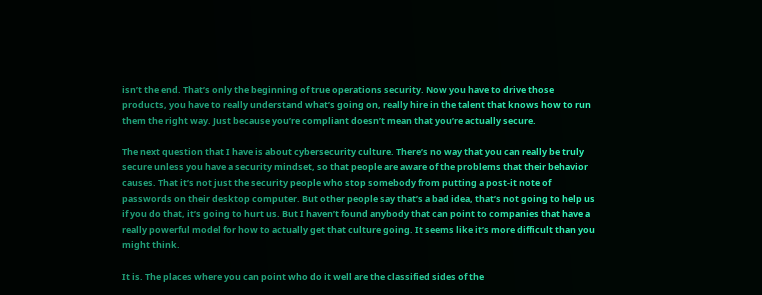isn’t the end. That’s only the beginning of true operations security. Now you have to drive those products, you have to really understand what’s going on, really hire in the talent that knows how to run them the right way. Just because you’re compliant doesn’t mean that you’re actually secure.

The next question that I have is about cybersecurity culture. There’s no way that you can really be truly secure unless you have a security mindset, so that people are aware of the problems that their behavior causes. That it’s not just the security people who stop somebody from putting a post-it note of passwords on their desktop computer. But other people say that’s a bad idea, that’s not going to help us if you do that, it’s going to hurt us. But I haven’t found anybody that can point to companies that have a really powerful model for how to actually get that culture going. It seems like it’s more difficult than you might think.

It is. The places where you can point who do it well are the classified sides of the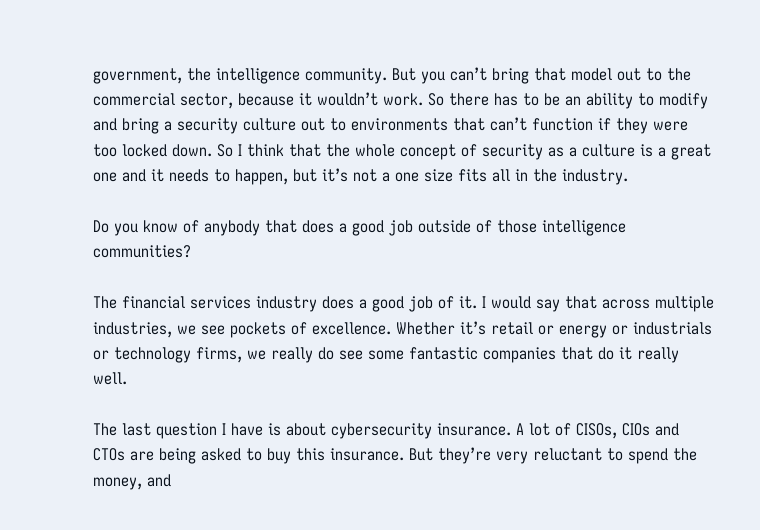government, the intelligence community. But you can’t bring that model out to the commercial sector, because it wouldn’t work. So there has to be an ability to modify and bring a security culture out to environments that can’t function if they were too locked down. So I think that the whole concept of security as a culture is a great one and it needs to happen, but it’s not a one size fits all in the industry.

Do you know of anybody that does a good job outside of those intelligence communities?

The financial services industry does a good job of it. I would say that across multiple industries, we see pockets of excellence. Whether it’s retail or energy or industrials or technology firms, we really do see some fantastic companies that do it really well.

The last question I have is about cybersecurity insurance. A lot of CISOs, CIOs and CTOs are being asked to buy this insurance. But they’re very reluctant to spend the money, and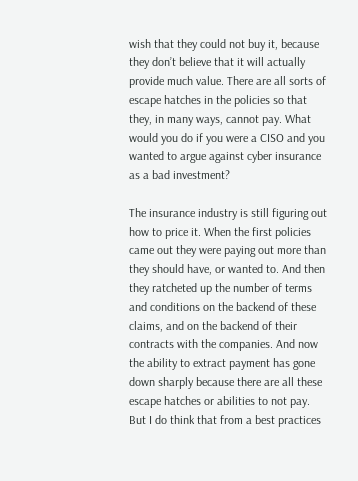wish that they could not buy it, because they don’t believe that it will actually provide much value. There are all sorts of escape hatches in the policies so that they, in many ways, cannot pay. What would you do if you were a CISO and you wanted to argue against cyber insurance as a bad investment?

The insurance industry is still figuring out how to price it. When the first policies came out they were paying out more than they should have, or wanted to. And then they ratcheted up the number of terms and conditions on the backend of these claims, and on the backend of their contracts with the companies. And now the ability to extract payment has gone down sharply because there are all these escape hatches or abilities to not pay. But I do think that from a best practices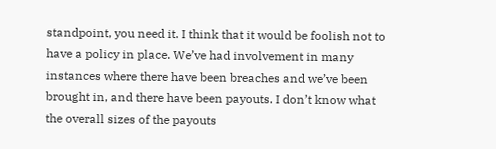standpoint, you need it. I think that it would be foolish not to have a policy in place. We’ve had involvement in many instances where there have been breaches and we’ve been brought in, and there have been payouts. I don’t know what the overall sizes of the payouts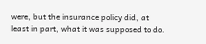were, but the insurance policy did, at least in part, what it was supposed to do.